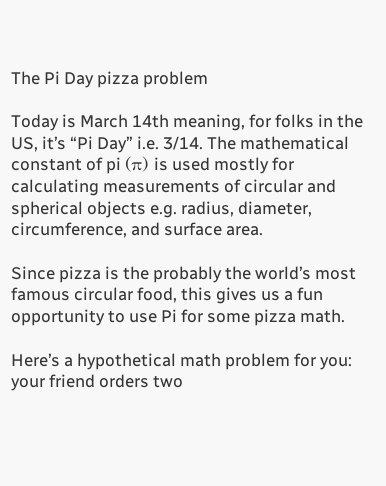The Pi Day pizza problem

Today is March 14th meaning, for folks in the US, it’s “Pi Day” i.e. 3/14. The mathematical constant of pi (π) is used mostly for calculating measurements of circular and spherical objects e.g. radius, diameter, circumference, and surface area.

Since pizza is the probably the world’s most famous circular food, this gives us a fun opportunity to use Pi for some pizza math.

Here’s a hypothetical math problem for you: your friend orders two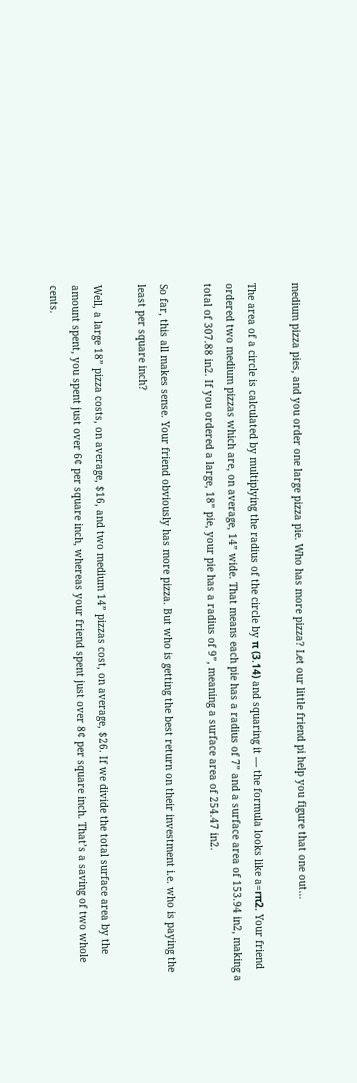medium pizza pies, and you order one large pizza pie. Who has more pizza? Let our little friend pi help you figure that one out…

The area of a circle is calculated by multiplying the radius of the circle by π (3.14) and squaring it — the formula looks like a=rπ2. Your friend ordered two medium pizzas which are, on average, 14” wide. That means each pie has a radius of 7” and a surface area of 153.94 in2, making a total of 307.88 in2. If you ordered a large, 18” pie, your pie has a radius of 9”, meaning a surface area of 254.47 in2.

So far, this all makes sense. Your friend obviously has more pizza. But who is getting the best return on their investment i.e. who is paying the least per square inch?

Well, a large 18” pizza costs, on average, $16, and two medium 14” pizzas cost, on average, $26. If we divide the total surface area by the amount spent, you spent just over 6¢ per square inch, whereas your friend spent just over 8¢ per square inch. That’s a saving of two whole cents.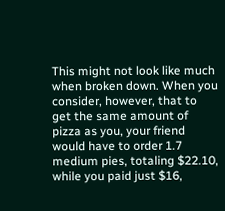This might not look like much when broken down. When you consider, however, that to get the same amount of pizza as you, your friend would have to order 1.7 medium pies, totaling $22.10, while you paid just $16,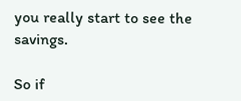you really start to see the savings.

So if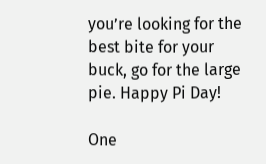you’re looking for the best bite for your buck, go for the large pie. Happy Pi Day!

One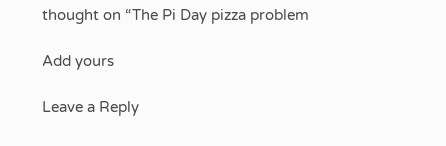thought on “The Pi Day pizza problem

Add yours

Leave a Reply